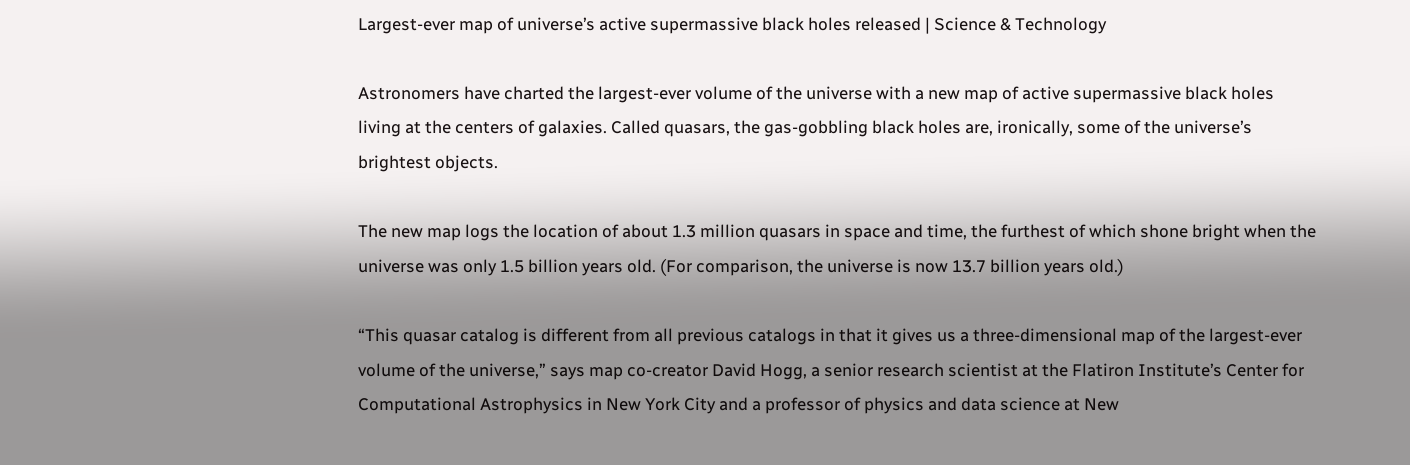Largest-ever map of universe’s active supermassive black holes released | Science & Technology

Astronomers have charted the largest-ever volume of the universe with a new map of active supermassive black holes living at the centers of galaxies. Called quasars, the gas-gobbling black holes are, ironically, some of the universe’s brightest objects.

The new map logs the location of about 1.3 million quasars in space and time, the furthest of which shone bright when the universe was only 1.5 billion years old. (For comparison, the universe is now 13.7 billion years old.)

“This quasar catalog is different from all previous catalogs in that it gives us a three-dimensional map of the largest-ever volume of the universe,” says map co-creator David Hogg, a senior research scientist at the Flatiron Institute’s Center for Computational Astrophysics in New York City and a professor of physics and data science at New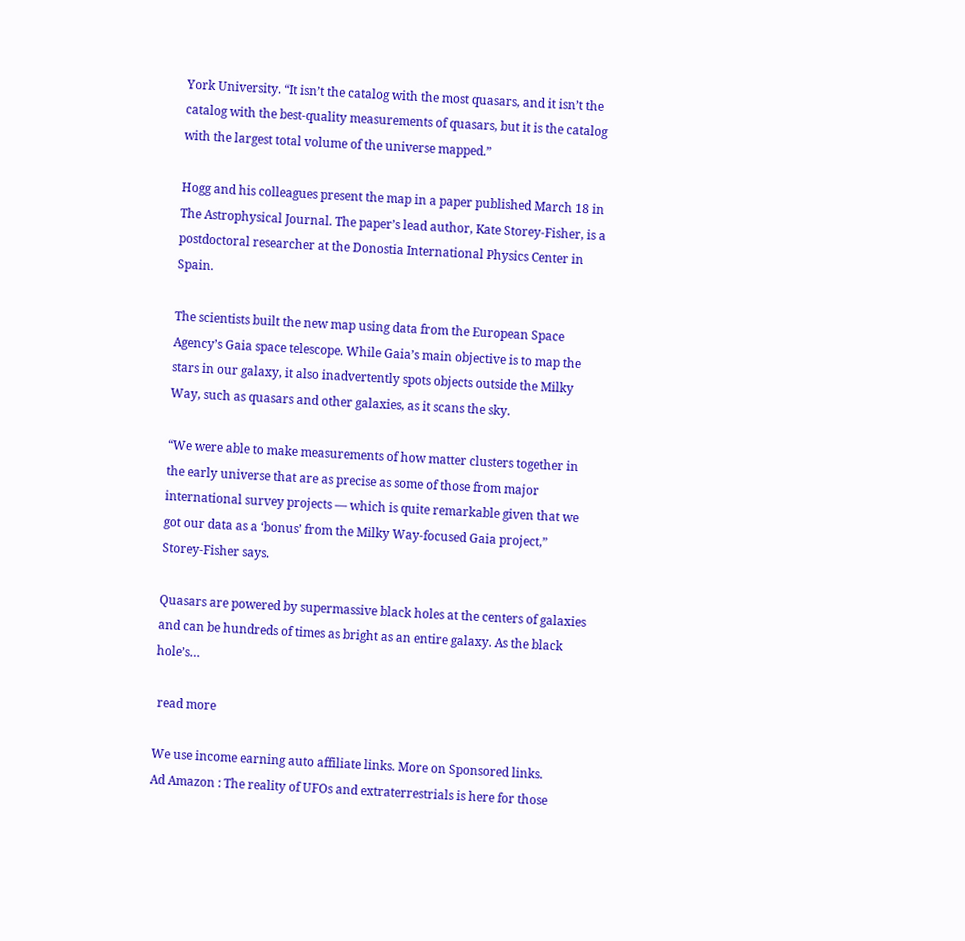York University. “It isn’t the catalog with the most quasars, and it isn’t the catalog with the best-quality measurements of quasars, but it is the catalog with the largest total volume of the universe mapped.”

Hogg and his colleagues present the map in a paper published March 18 in The Astrophysical Journal. The paper’s lead author, Kate Storey-Fisher, is a postdoctoral researcher at the Donostia International Physics Center in Spain.

The scientists built the new map using data from the European Space Agency’s Gaia space telescope. While Gaia’s main objective is to map the stars in our galaxy, it also inadvertently spots objects outside the Milky Way, such as quasars and other galaxies, as it scans the sky.

“We were able to make measurements of how matter clusters together in the early universe that are as precise as some of those from major international survey projects — which is quite remarkable given that we got our data as a ‘bonus’ from the Milky Way-focused Gaia project,” Storey-Fisher says.

Quasars are powered by supermassive black holes at the centers of galaxies and can be hundreds of times as bright as an entire galaxy. As the black hole’s…

 read more

We use income earning auto affiliate links. More on Sponsored links.
Ad Amazon : The reality of UFOs and extraterrestrials is here for those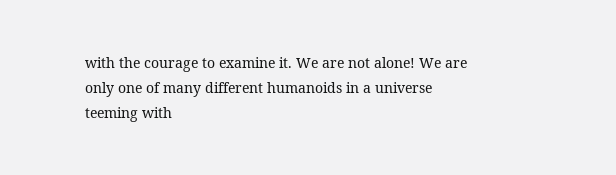with the courage to examine it. We are not alone! We are only one of many different humanoids in a universe teeming with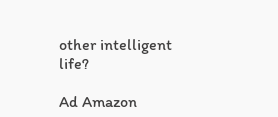other intelligent life?

Ad Amazon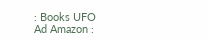: Books UFO
Ad Amazon :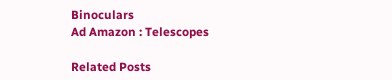Binoculars
Ad Amazon : Telescopes

Related Posts